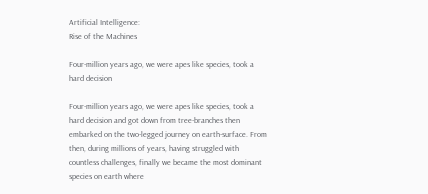Artificial Intelligence:
Rise of the Machines

Four-million years ago, we were apes like species, took a hard decision

Four-million years ago, we were apes like species, took a hard decision and got down from tree-branches then embarked on the two-legged journey on earth-surface. From then, during millions of years, having struggled with countless challenges, finally we became the most dominant species on earth where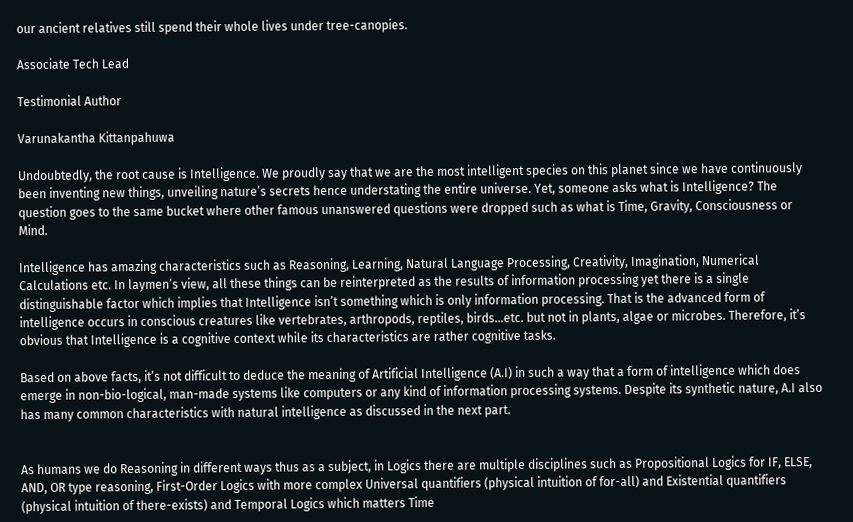our ancient relatives still spend their whole lives under tree-canopies.

Associate Tech Lead

Testimonial Author

Varunakantha Kittanpahuwa

Undoubtedly, the root cause is Intelligence. We proudly say that we are the most intelligent species on this planet since we have continuously been inventing new things, unveiling nature’s secrets hence understating the entire universe. Yet, someone asks what is Intelligence? The question goes to the same bucket where other famous unanswered questions were dropped such as what is Time, Gravity, Consciousness or Mind.

Intelligence has amazing characteristics such as Reasoning, Learning, Natural Language Processing, Creativity, Imagination, Numerical Calculations etc. In laymen’s view, all these things can be reinterpreted as the results of information processing yet there is a single distinguishable factor which implies that Intelligence isn’t something which is only information processing. That is the advanced form of intelligence occurs in conscious creatures like vertebrates, arthropods, reptiles, birds...etc. but not in plants, algae or microbes. Therefore, it’s obvious that Intelligence is a cognitive context while its characteristics are rather cognitive tasks.

Based on above facts, it’s not difficult to deduce the meaning of Artificial Intelligence (A.I) in such a way that a form of intelligence which does emerge in non-bio-logical, man-made systems like computers or any kind of information processing systems. Despite its synthetic nature, A.I also has many common characteristics with natural intelligence as discussed in the next part.


As humans we do Reasoning in different ways thus as a subject, in Logics there are multiple disciplines such as Propositional Logics for IF, ELSE, AND, OR type reasoning, First-Order Logics with more complex Universal quantifiers (physical intuition of for-all) and Existential quantifiers (physical intuition of there-exists) and Temporal Logics which matters Time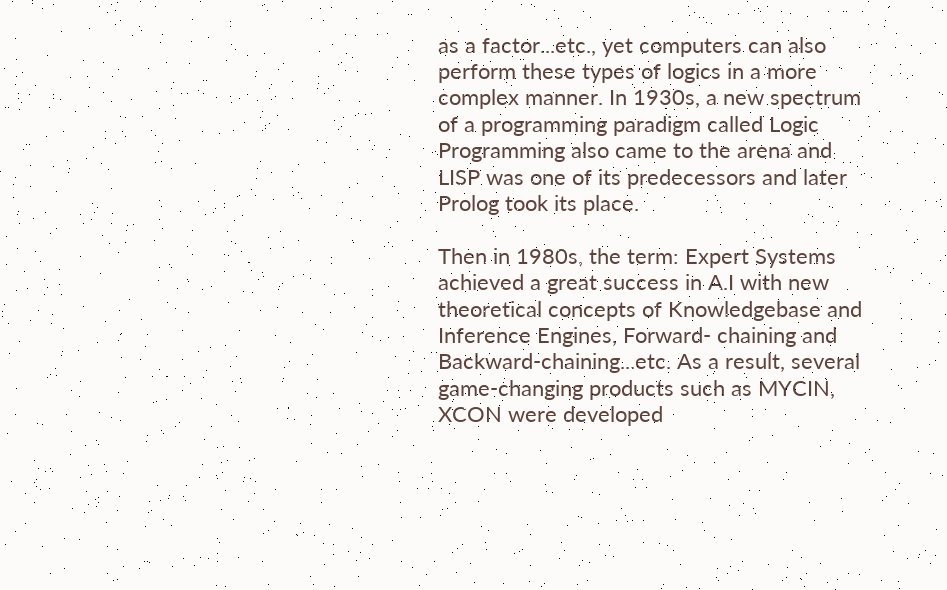as a factor...etc., yet computers can also perform these types of logics in a more complex manner. In 1930s, a new spectrum of a programming paradigm called Logic Programming also came to the arena and LISP was one of its predecessors and later Prolog took its place.

Then in 1980s, the term: Expert Systems achieved a great success in A.I with new theoretical concepts of Knowledgebase and Inference Engines, Forward- chaining and Backward-chaining...etc. As a result, several game-changing products such as MYCIN, XCON were developed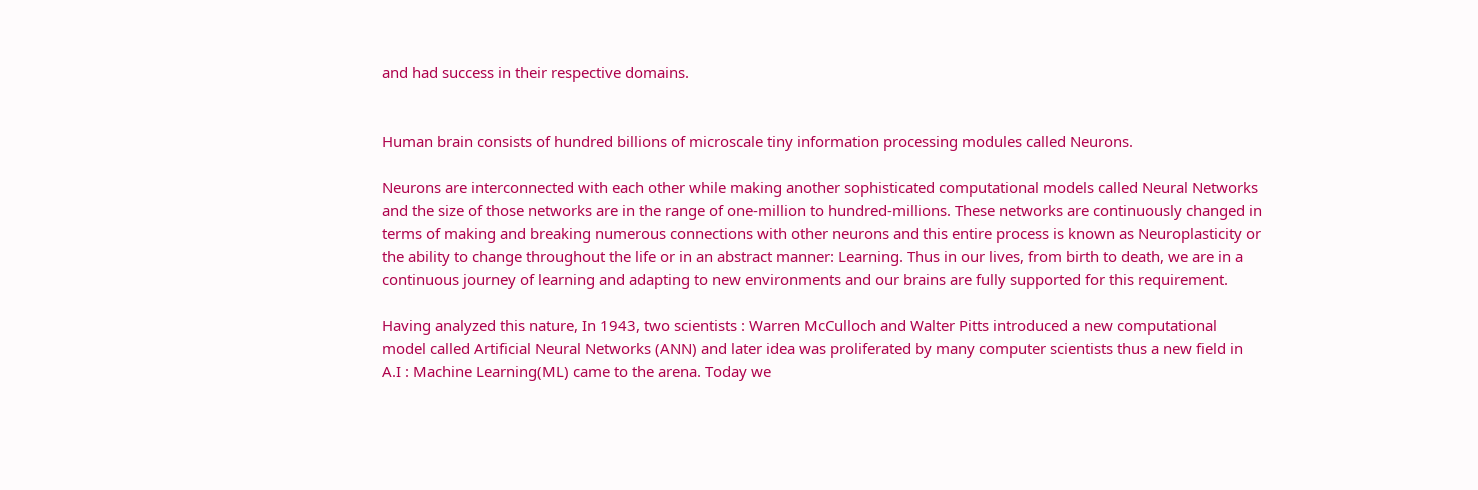and had success in their respective domains.


Human brain consists of hundred billions of microscale tiny information processing modules called Neurons.

Neurons are interconnected with each other while making another sophisticated computational models called Neural Networks and the size of those networks are in the range of one-million to hundred-millions. These networks are continuously changed in terms of making and breaking numerous connections with other neurons and this entire process is known as Neuroplasticity or the ability to change throughout the life or in an abstract manner: Learning. Thus in our lives, from birth to death, we are in a continuous journey of learning and adapting to new environments and our brains are fully supported for this requirement.

Having analyzed this nature, In 1943, two scientists : Warren McCulloch and Walter Pitts introduced a new computational model called Artificial Neural Networks (ANN) and later idea was proliferated by many computer scientists thus a new field in A.I : Machine Learning(ML) came to the arena. Today we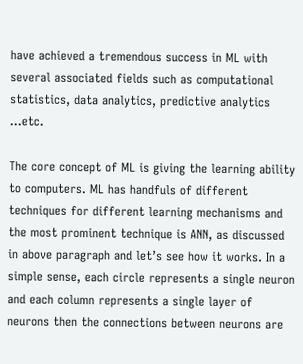have achieved a tremendous success in ML with several associated fields such as computational statistics, data analytics, predictive analytics ...etc.

The core concept of ML is giving the learning ability to computers. ML has handfuls of different techniques for different learning mechanisms and the most prominent technique is ANN, as discussed in above paragraph and let’s see how it works. In a simple sense, each circle represents a single neuron and each column represents a single layer of neurons then the connections between neurons are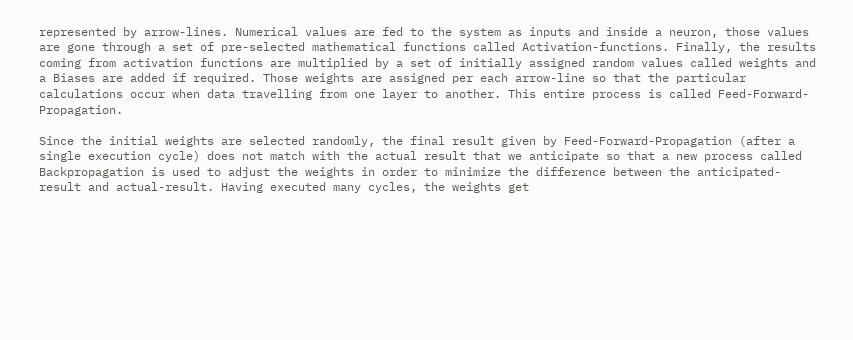represented by arrow-lines. Numerical values are fed to the system as inputs and inside a neuron, those values are gone through a set of pre-selected mathematical functions called Activation-functions. Finally, the results coming from activation functions are multiplied by a set of initially assigned random values called weights and a Biases are added if required. Those weights are assigned per each arrow-line so that the particular calculations occur when data travelling from one layer to another. This entire process is called Feed-Forward- Propagation.

Since the initial weights are selected randomly, the final result given by Feed-Forward-Propagation (after a single execution cycle) does not match with the actual result that we anticipate so that a new process called Backpropagation is used to adjust the weights in order to minimize the difference between the anticipated- result and actual-result. Having executed many cycles, the weights get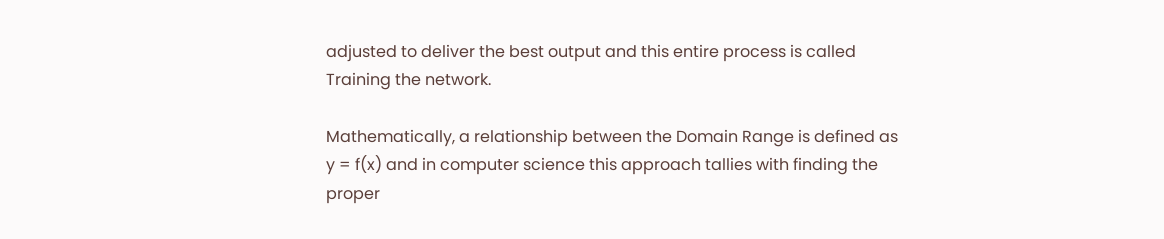adjusted to deliver the best output and this entire process is called Training the network.

Mathematically, a relationship between the Domain Range is defined as y = f(x) and in computer science this approach tallies with finding the proper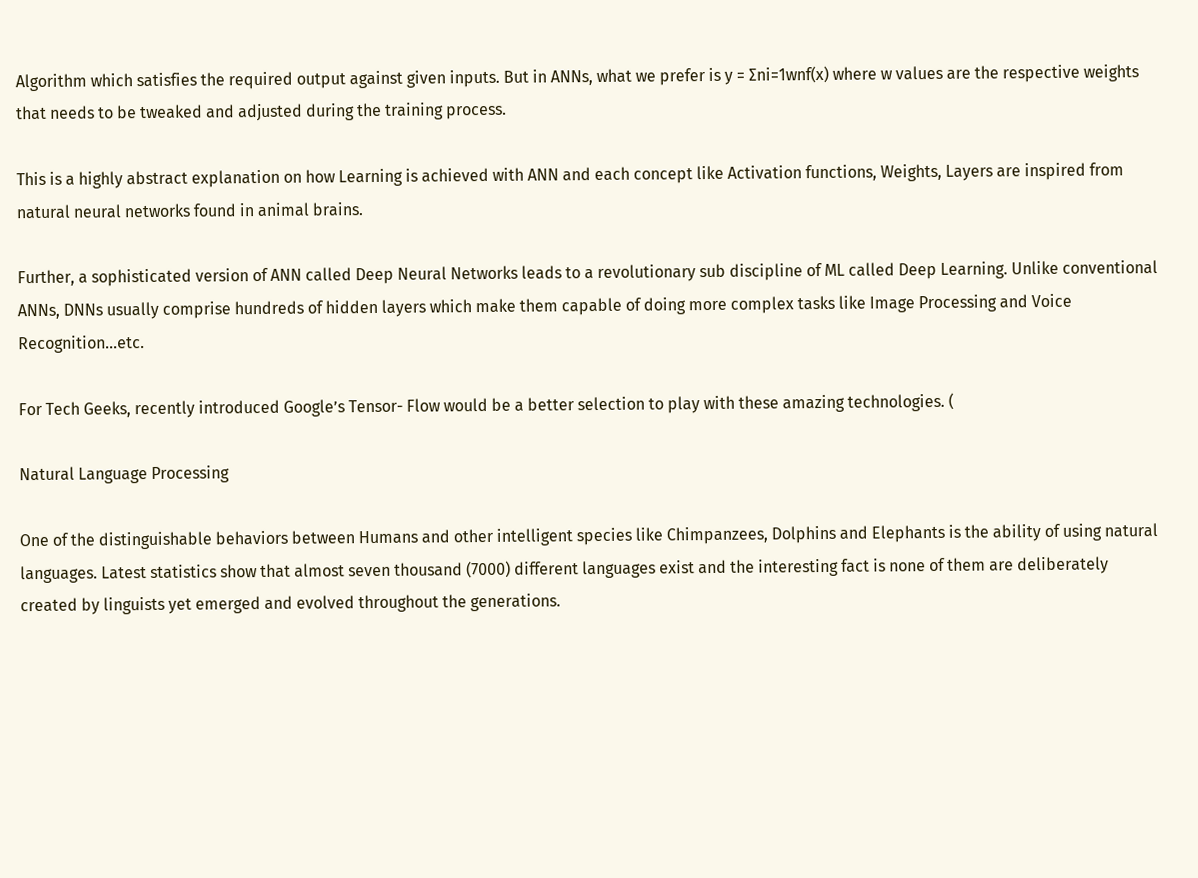Algorithm which satisfies the required output against given inputs. But in ANNs, what we prefer is y = ∑ni=1wnf(x) where w values are the respective weights that needs to be tweaked and adjusted during the training process.

This is a highly abstract explanation on how Learning is achieved with ANN and each concept like Activation functions, Weights, Layers are inspired from natural neural networks found in animal brains.

Further, a sophisticated version of ANN called Deep Neural Networks leads to a revolutionary sub discipline of ML called Deep Learning. Unlike conventional ANNs, DNNs usually comprise hundreds of hidden layers which make them capable of doing more complex tasks like Image Processing and Voice Recognition...etc.

For Tech Geeks, recently introduced Google’s Tensor- Flow would be a better selection to play with these amazing technologies. (

Natural Language Processing

One of the distinguishable behaviors between Humans and other intelligent species like Chimpanzees, Dolphins and Elephants is the ability of using natural languages. Latest statistics show that almost seven thousand (7000) different languages exist and the interesting fact is none of them are deliberately created by linguists yet emerged and evolved throughout the generations.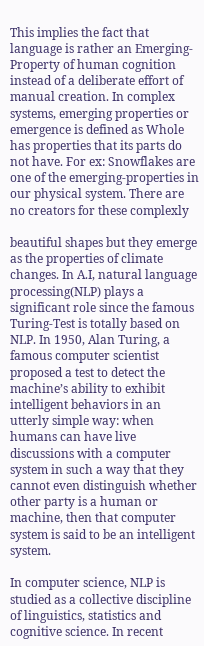This implies the fact that language is rather an Emerging- Property of human cognition instead of a deliberate effort of manual creation. In complex systems, emerging properties or emergence is defined as Whole has properties that its parts do not have. For ex: Snowflakes are one of the emerging-properties in our physical system. There are no creators for these complexly

beautiful shapes but they emerge as the properties of climate changes. In A.I, natural language processing(NLP) plays a significant role since the famous Turing-Test is totally based on NLP. In 1950, Alan Turing, a famous computer scientist proposed a test to detect the machine’s ability to exhibit intelligent behaviors in an utterly simple way: when humans can have live discussions with a computer system in such a way that they cannot even distinguish whether other party is a human or machine, then that computer system is said to be an intelligent system.

In computer science, NLP is studied as a collective discipline of linguistics, statistics and cognitive science. In recent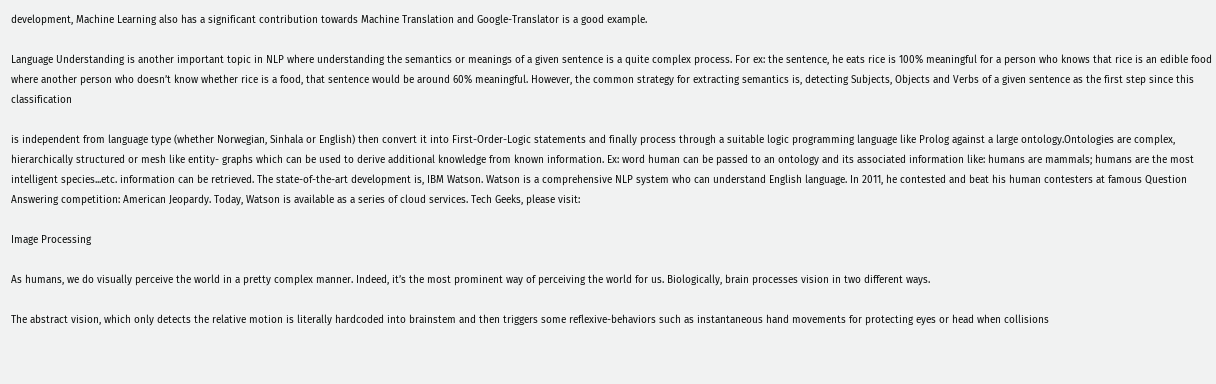development, Machine Learning also has a significant contribution towards Machine Translation and Google-Translator is a good example.

Language Understanding is another important topic in NLP where understanding the semantics or meanings of a given sentence is a quite complex process. For ex: the sentence, he eats rice is 100% meaningful for a person who knows that rice is an edible food where another person who doesn’t know whether rice is a food, that sentence would be around 60% meaningful. However, the common strategy for extracting semantics is, detecting Subjects, Objects and Verbs of a given sentence as the first step since this classification

is independent from language type (whether Norwegian, Sinhala or English) then convert it into First-Order-Logic statements and finally process through a suitable logic programming language like Prolog against a large ontology.Ontologies are complex, hierarchically structured or mesh like entity- graphs which can be used to derive additional knowledge from known information. Ex: word human can be passed to an ontology and its associated information like: humans are mammals; humans are the most intelligent species...etc. information can be retrieved. The state-of-the-art development is, IBM Watson. Watson is a comprehensive NLP system who can understand English language. In 2011, he contested and beat his human contesters at famous Question Answering competition: American Jeopardy. Today, Watson is available as a series of cloud services. Tech Geeks, please visit:

Image Processing

As humans, we do visually perceive the world in a pretty complex manner. Indeed, it’s the most prominent way of perceiving the world for us. Biologically, brain processes vision in two different ways.

The abstract vision, which only detects the relative motion is literally hardcoded into brainstem and then triggers some reflexive-behaviors such as instantaneous hand movements for protecting eyes or head when collisions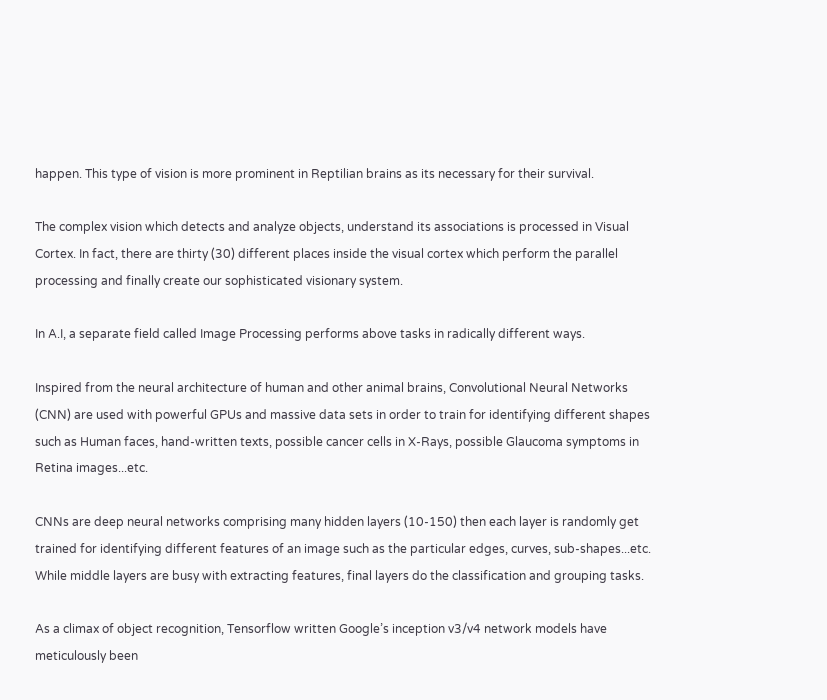happen. This type of vision is more prominent in Reptilian brains as its necessary for their survival.

The complex vision which detects and analyze objects, understand its associations is processed in Visual Cortex. In fact, there are thirty (30) different places inside the visual cortex which perform the parallel processing and finally create our sophisticated visionary system.

In A.I, a separate field called Image Processing performs above tasks in radically different ways.

Inspired from the neural architecture of human and other animal brains, Convolutional Neural Networks (CNN) are used with powerful GPUs and massive data sets in order to train for identifying different shapes such as Human faces, hand-written texts, possible cancer cells in X-Rays, possible Glaucoma symptoms in Retina images...etc.

CNNs are deep neural networks comprising many hidden layers (10-150) then each layer is randomly get trained for identifying different features of an image such as the particular edges, curves, sub-shapes...etc. While middle layers are busy with extracting features, final layers do the classification and grouping tasks.

As a climax of object recognition, Tensorflow written Google’s inception v3/v4 network models have meticulously been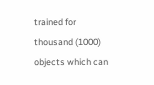trained for thousand (1000) objects which can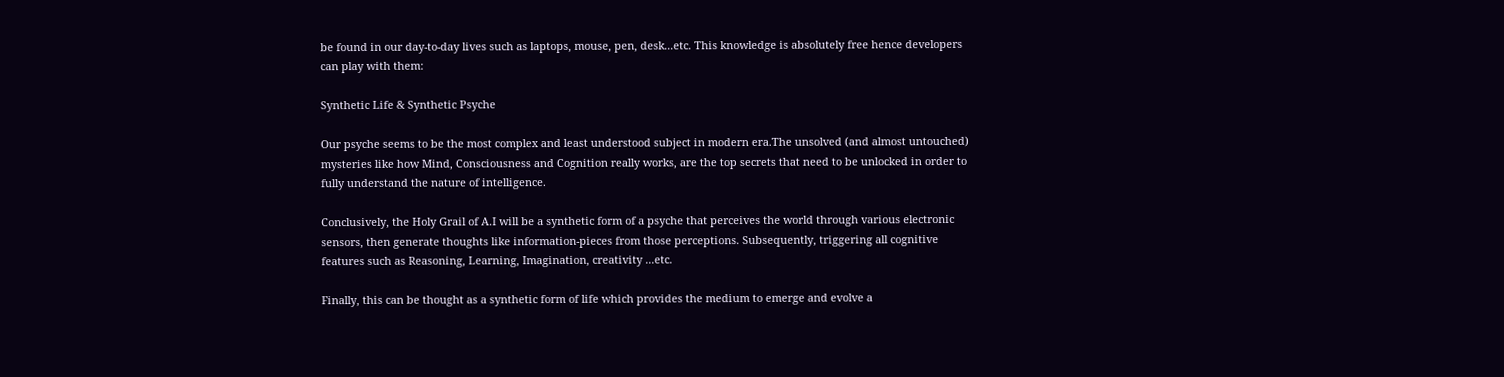be found in our day-to-day lives such as laptops, mouse, pen, desk...etc. This knowledge is absolutely free hence developers can play with them:

Synthetic Life & Synthetic Psyche

Our psyche seems to be the most complex and least understood subject in modern era.The unsolved (and almost untouched) mysteries like how Mind, Consciousness and Cognition really works, are the top secrets that need to be unlocked in order to fully understand the nature of intelligence.

Conclusively, the Holy Grail of A.I will be a synthetic form of a psyche that perceives the world through various electronic sensors, then generate thoughts like information-pieces from those perceptions. Subsequently, triggering all cognitive features such as Reasoning, Learning, Imagination, creativity ...etc.

Finally, this can be thought as a synthetic form of life which provides the medium to emerge and evolve a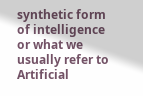synthetic form of intelligence or what we usually refer to Artificial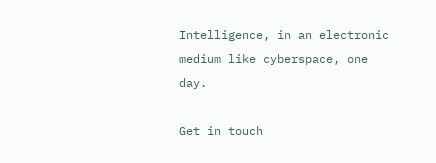Intelligence, in an electronic medium like cyberspace, one day.

Get in touch